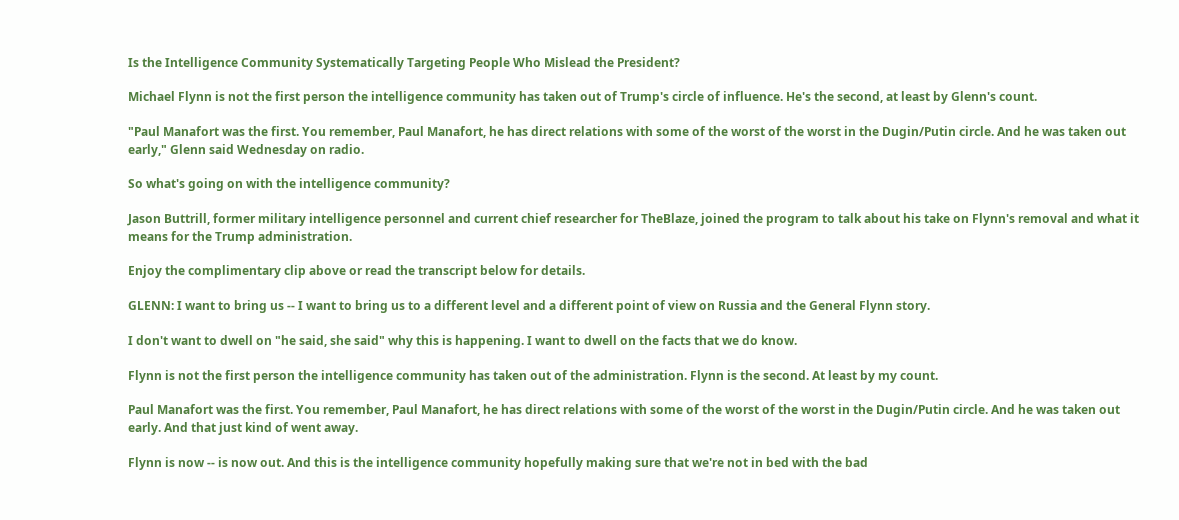Is the Intelligence Community Systematically Targeting People Who Mislead the President?

Michael Flynn is not the first person the intelligence community has taken out of Trump's circle of influence. He's the second, at least by Glenn's count.

"Paul Manafort was the first. You remember, Paul Manafort, he has direct relations with some of the worst of the worst in the Dugin/Putin circle. And he was taken out early," Glenn said Wednesday on radio.

So what's going on with the intelligence community?

Jason Buttrill, former military intelligence personnel and current chief researcher for TheBlaze, joined the program to talk about his take on Flynn's removal and what it means for the Trump administration.

Enjoy the complimentary clip above or read the transcript below for details.

GLENN: I want to bring us -- I want to bring us to a different level and a different point of view on Russia and the General Flynn story.

I don't want to dwell on "he said, she said" why this is happening. I want to dwell on the facts that we do know.

Flynn is not the first person the intelligence community has taken out of the administration. Flynn is the second. At least by my count.

Paul Manafort was the first. You remember, Paul Manafort, he has direct relations with some of the worst of the worst in the Dugin/Putin circle. And he was taken out early. And that just kind of went away.

Flynn is now -- is now out. And this is the intelligence community hopefully making sure that we're not in bed with the bad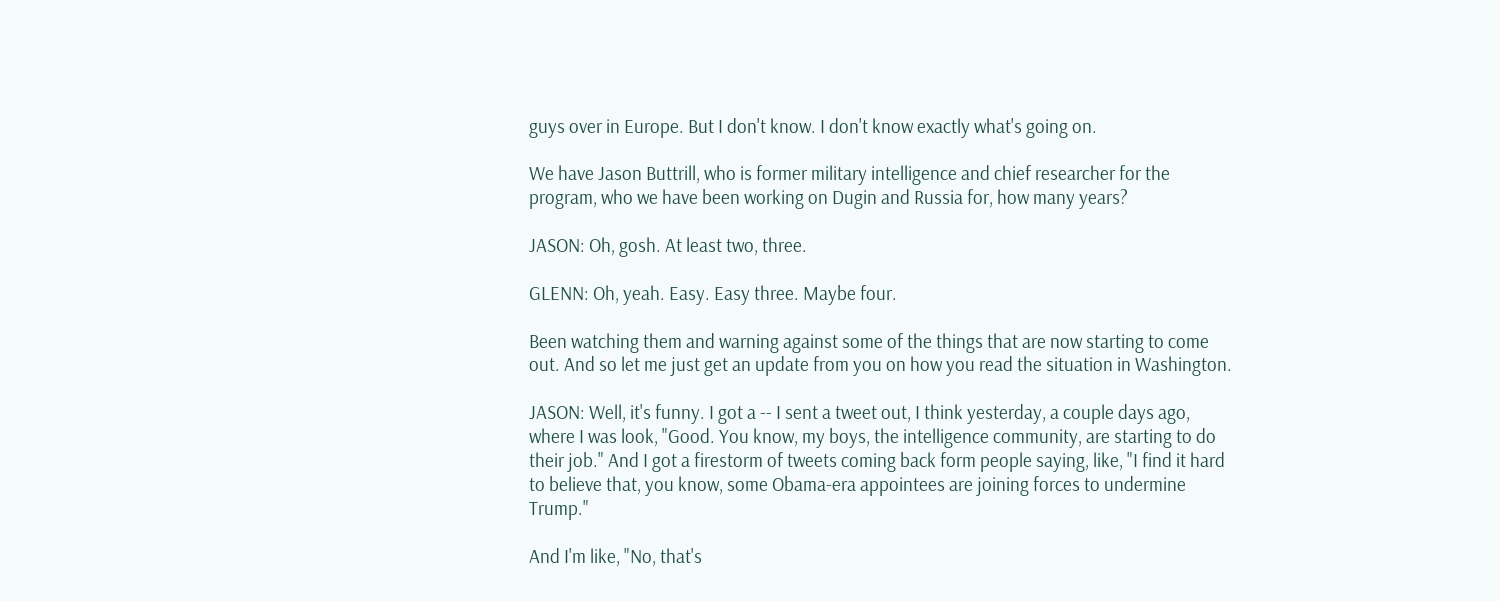guys over in Europe. But I don't know. I don't know exactly what's going on.

We have Jason Buttrill, who is former military intelligence and chief researcher for the program, who we have been working on Dugin and Russia for, how many years?

JASON: Oh, gosh. At least two, three.

GLENN: Oh, yeah. Easy. Easy three. Maybe four.

Been watching them and warning against some of the things that are now starting to come out. And so let me just get an update from you on how you read the situation in Washington.

JASON: Well, it's funny. I got a -- I sent a tweet out, I think yesterday, a couple days ago, where I was look, "Good. You know, my boys, the intelligence community, are starting to do their job." And I got a firestorm of tweets coming back form people saying, like, "I find it hard to believe that, you know, some Obama-era appointees are joining forces to undermine Trump."

And I'm like, "No, that's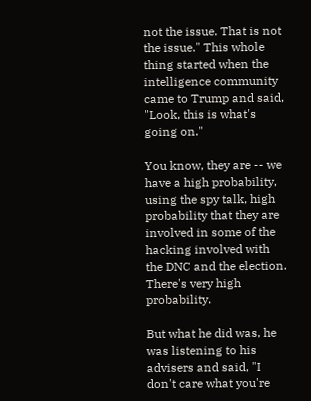not the issue. That is not the issue." This whole thing started when the intelligence community came to Trump and said, "Look, this is what's going on."

You know, they are -- we have a high probability, using the spy talk, high probability that they are involved in some of the hacking involved with the DNC and the election. There's very high probability.

But what he did was, he was listening to his advisers and said, "I don't care what you're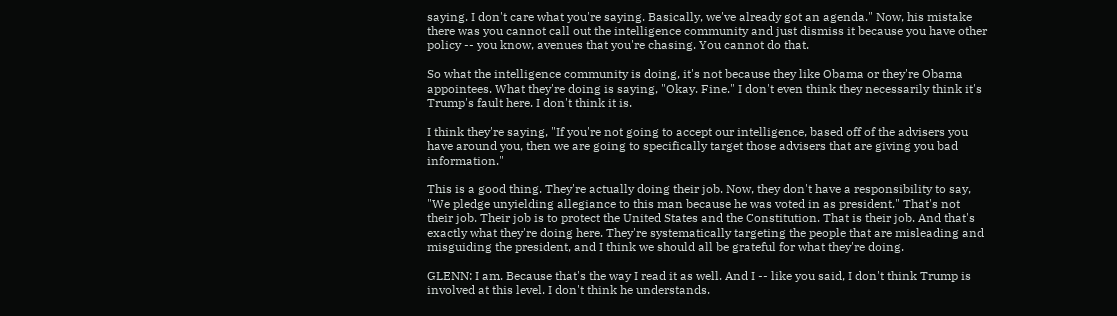saying. I don't care what you're saying. Basically, we've already got an agenda." Now, his mistake there was you cannot call out the intelligence community and just dismiss it because you have other policy -- you know, avenues that you're chasing. You cannot do that.

So what the intelligence community is doing, it's not because they like Obama or they're Obama appointees. What they're doing is saying, "Okay. Fine." I don't even think they necessarily think it's Trump's fault here. I don't think it is.

I think they're saying, "If you're not going to accept our intelligence, based off of the advisers you have around you, then we are going to specifically target those advisers that are giving you bad information."

This is a good thing. They're actually doing their job. Now, they don't have a responsibility to say, "We pledge unyielding allegiance to this man because he was voted in as president." That's not their job. Their job is to protect the United States and the Constitution. That is their job. And that's exactly what they're doing here. They're systematically targeting the people that are misleading and misguiding the president, and I think we should all be grateful for what they're doing.

GLENN: I am. Because that's the way I read it as well. And I -- like you said, I don't think Trump is involved at this level. I don't think he understands.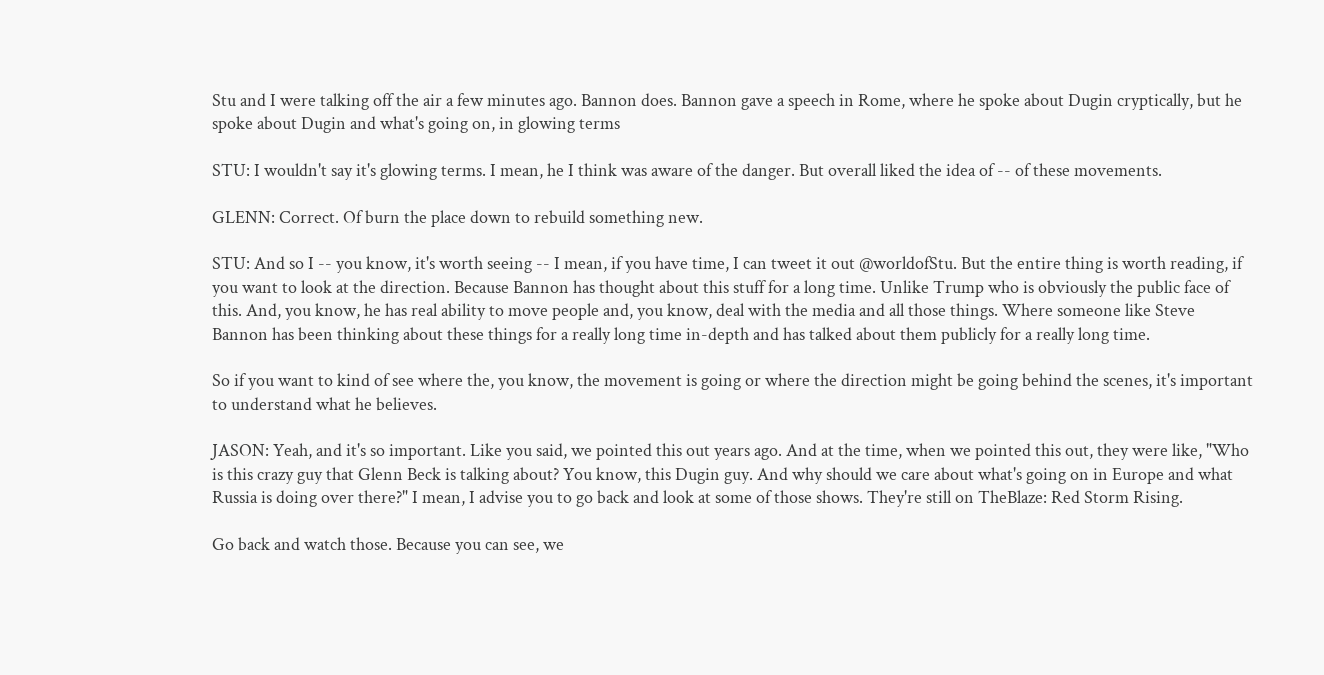Stu and I were talking off the air a few minutes ago. Bannon does. Bannon gave a speech in Rome, where he spoke about Dugin cryptically, but he spoke about Dugin and what's going on, in glowing terms

STU: I wouldn't say it's glowing terms. I mean, he I think was aware of the danger. But overall liked the idea of -- of these movements.

GLENN: Correct. Of burn the place down to rebuild something new.

STU: And so I -- you know, it's worth seeing -- I mean, if you have time, I can tweet it out @worldofStu. But the entire thing is worth reading, if you want to look at the direction. Because Bannon has thought about this stuff for a long time. Unlike Trump who is obviously the public face of this. And, you know, he has real ability to move people and, you know, deal with the media and all those things. Where someone like Steve Bannon has been thinking about these things for a really long time in-depth and has talked about them publicly for a really long time.

So if you want to kind of see where the, you know, the movement is going or where the direction might be going behind the scenes, it's important to understand what he believes.

JASON: Yeah, and it's so important. Like you said, we pointed this out years ago. And at the time, when we pointed this out, they were like, "Who is this crazy guy that Glenn Beck is talking about? You know, this Dugin guy. And why should we care about what's going on in Europe and what Russia is doing over there?" I mean, I advise you to go back and look at some of those shows. They're still on TheBlaze: Red Storm Rising.

Go back and watch those. Because you can see, we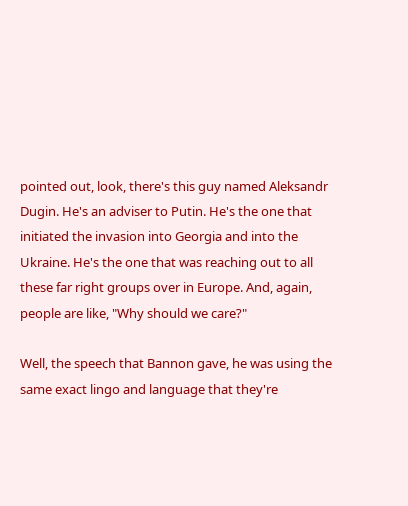pointed out, look, there's this guy named Aleksandr Dugin. He's an adviser to Putin. He's the one that initiated the invasion into Georgia and into the Ukraine. He's the one that was reaching out to all these far right groups over in Europe. And, again, people are like, "Why should we care?"

Well, the speech that Bannon gave, he was using the same exact lingo and language that they're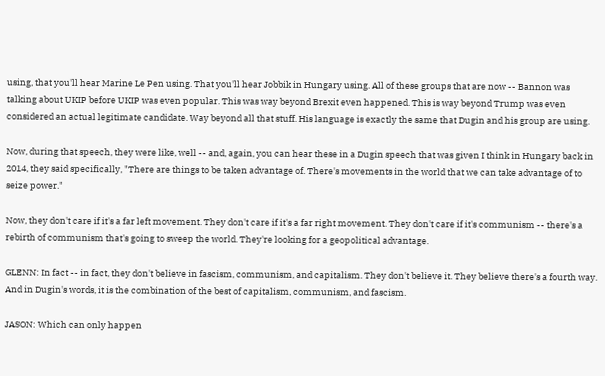using, that you'll hear Marine Le Pen using. That you'll hear Jobbik in Hungary using. All of these groups that are now -- Bannon was talking about UKIP before UKIP was even popular. This was way beyond Brexit even happened. This is way beyond Trump was even considered an actual legitimate candidate. Way beyond all that stuff. His language is exactly the same that Dugin and his group are using.

Now, during that speech, they were like, well -- and, again, you can hear these in a Dugin speech that was given I think in Hungary back in 2014, they said specifically, "There are things to be taken advantage of. There's movements in the world that we can take advantage of to seize power."

Now, they don't care if it's a far left movement. They don't care if it's a far right movement. They don't care if it's communism -- there's a rebirth of communism that's going to sweep the world. They're looking for a geopolitical advantage.

GLENN: In fact -- in fact, they don't believe in fascism, communism, and capitalism. They don't believe it. They believe there's a fourth way. And in Dugin's words, it is the combination of the best of capitalism, communism, and fascism.

JASON: Which can only happen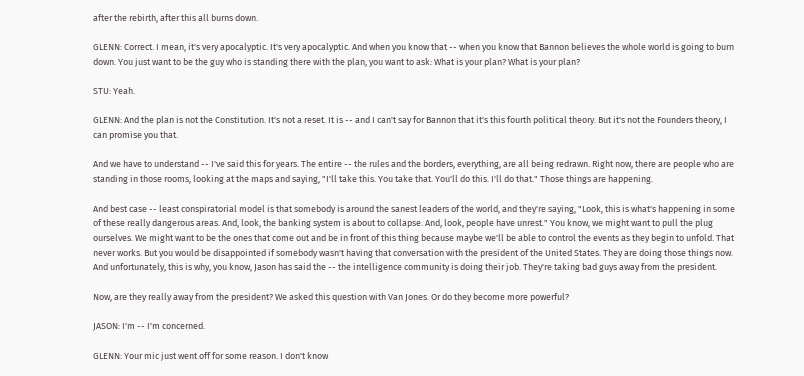after the rebirth, after this all burns down.

GLENN: Correct. I mean, it's very apocalyptic. It's very apocalyptic. And when you know that -- when you know that Bannon believes the whole world is going to burn down. You just want to be the guy who is standing there with the plan, you want to ask: What is your plan? What is your plan?

STU: Yeah.

GLENN: And the plan is not the Constitution. It's not a reset. It is -- and I can't say for Bannon that it's this fourth political theory. But it's not the Founders theory, I can promise you that.

And we have to understand -- I've said this for years. The entire -- the rules and the borders, everything, are all being redrawn. Right now, there are people who are standing in those rooms, looking at the maps and saying, "I'll take this. You take that. You'll do this. I'll do that." Those things are happening.

And best case -- least conspiratorial model is that somebody is around the sanest leaders of the world, and they're saying, "Look, this is what's happening in some of these really dangerous areas. And, look, the banking system is about to collapse. And, look, people have unrest." You know, we might want to pull the plug ourselves. We might want to be the ones that come out and be in front of this thing because maybe we'll be able to control the events as they begin to unfold. That never works. But you would be disappointed if somebody wasn't having that conversation with the president of the United States. They are doing those things now. And unfortunately, this is why, you know, Jason has said the -- the intelligence community is doing their job. They're taking bad guys away from the president.

Now, are they really away from the president? We asked this question with Van Jones. Or do they become more powerful?

JASON: I'm -- I'm concerned.

GLENN: Your mic just went off for some reason. I don't know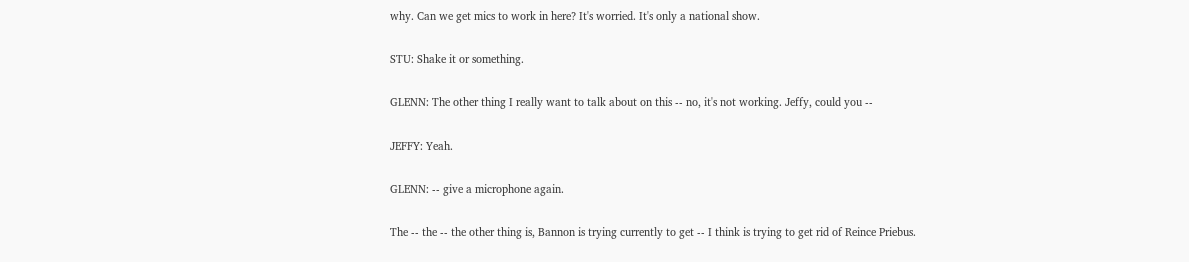why. Can we get mics to work in here? It's worried. It's only a national show.

STU: Shake it or something.

GLENN: The other thing I really want to talk about on this -- no, it's not working. Jeffy, could you --

JEFFY: Yeah.

GLENN: -- give a microphone again.

The -- the -- the other thing is, Bannon is trying currently to get -- I think is trying to get rid of Reince Priebus.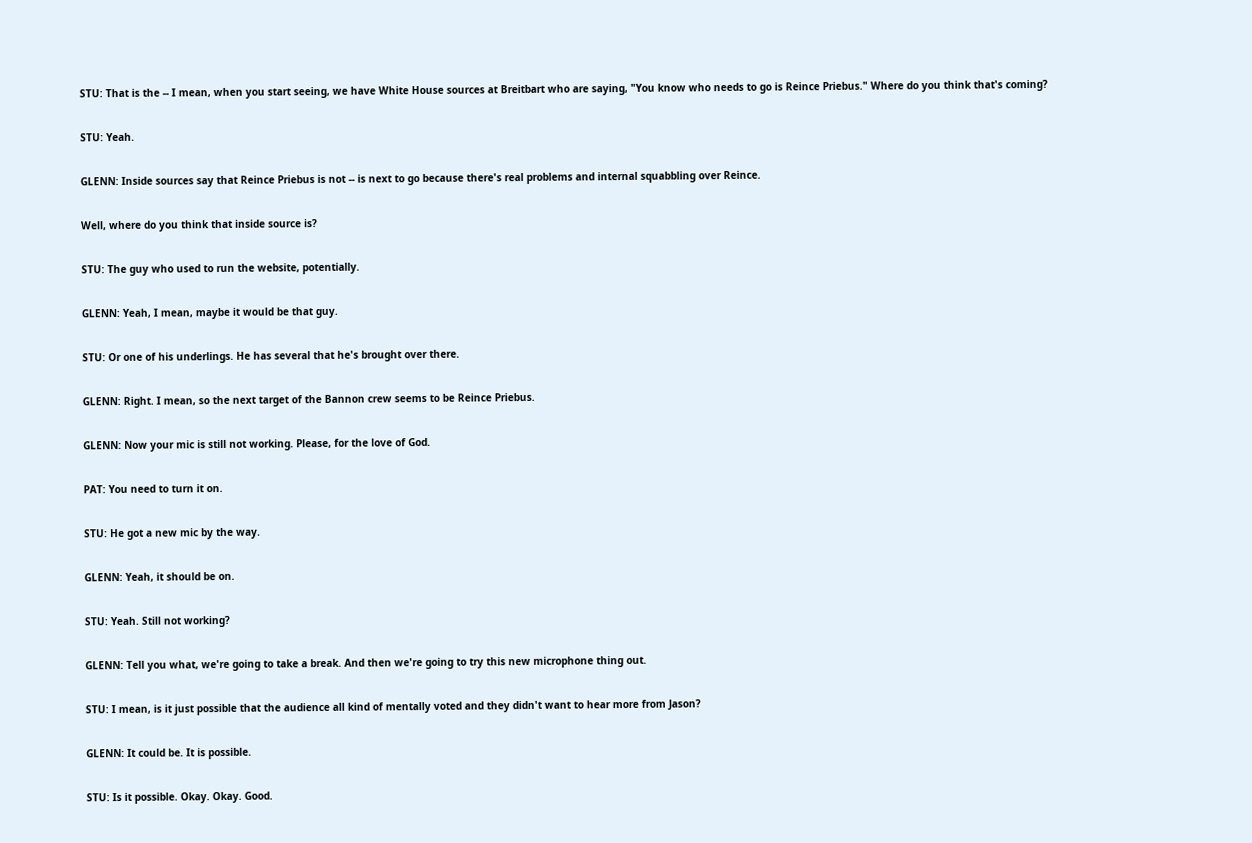STU: That is the -- I mean, when you start seeing, we have White House sources at Breitbart who are saying, "You know who needs to go is Reince Priebus." Where do you think that's coming?

STU: Yeah.

GLENN: Inside sources say that Reince Priebus is not -- is next to go because there's real problems and internal squabbling over Reince.

Well, where do you think that inside source is?

STU: The guy who used to run the website, potentially.

GLENN: Yeah, I mean, maybe it would be that guy.

STU: Or one of his underlings. He has several that he's brought over there.

GLENN: Right. I mean, so the next target of the Bannon crew seems to be Reince Priebus.

GLENN: Now your mic is still not working. Please, for the love of God.

PAT: You need to turn it on.

STU: He got a new mic by the way.

GLENN: Yeah, it should be on.

STU: Yeah. Still not working?

GLENN: Tell you what, we're going to take a break. And then we're going to try this new microphone thing out.

STU: I mean, is it just possible that the audience all kind of mentally voted and they didn't want to hear more from Jason?

GLENN: It could be. It is possible.

STU: Is it possible. Okay. Okay. Good.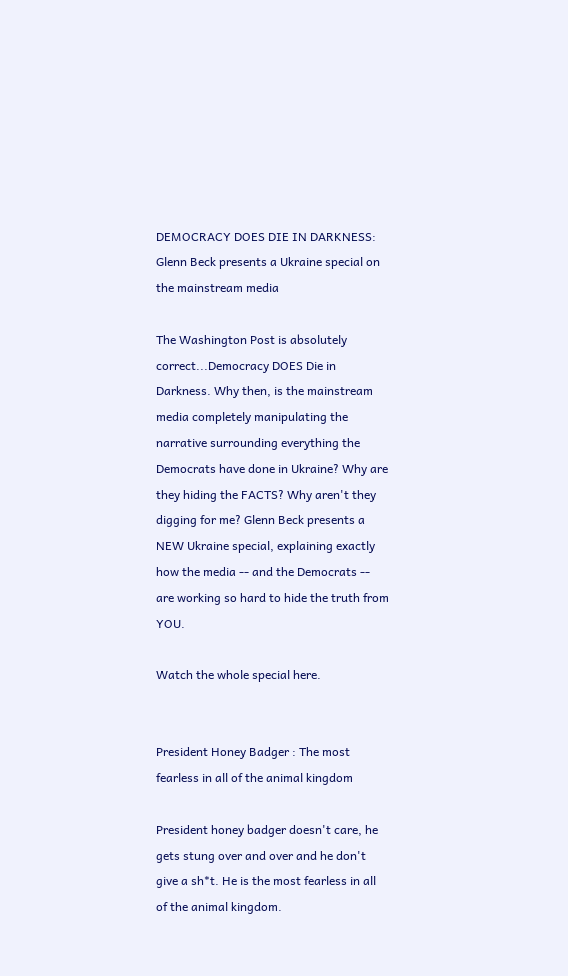DEMOCRACY DOES DIE IN DARKNESS: Glenn Beck presents a Ukraine special on the mainstream media

The Washington Post is absolutely correct...Democracy DOES Die in Darkness. Why then, is the mainstream media completely manipulating the narrative surrounding everything the Democrats have done in Ukraine? Why are they hiding the FACTS? Why aren't they digging for me? Glenn Beck presents a NEW Ukraine special, explaining exactly how the media -- and the Democrats -- are working so hard to hide the truth from YOU.

Watch the whole special here.


President Honey Badger : The most fearless in all of the animal kingdom

President honey badger doesn't care, he gets stung over and over and he don't give a sh*t. He is the most fearless in all of the animal kingdom.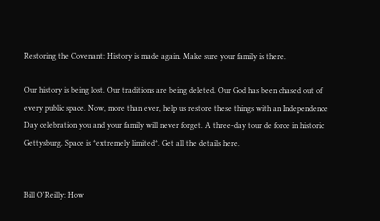Restoring the Covenant: History is made again. Make sure your family is there.

Our history is being lost. Our traditions are being deleted. Our God has been chased out of every public space. Now, more than ever, help us restore these things with an Independence Day celebration you and your family will never forget. A three-day tour de force in historic Gettysburg. Space is *extremely limited*. Get all the details here.


Bill O'Reilly: How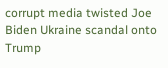corrupt media twisted Joe Biden Ukraine scandal onto Trump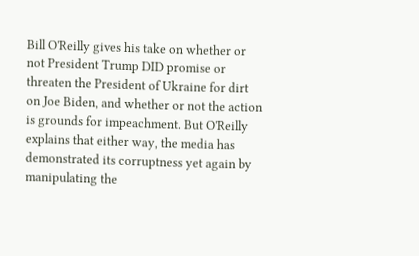Bill O'Reilly gives his take on whether or not President Trump DID promise or threaten the President of Ukraine for dirt on Joe Biden, and whether or not the action is grounds for impeachment. But O'Reilly explains that either way, the media has demonstrated its corruptness yet again by manipulating the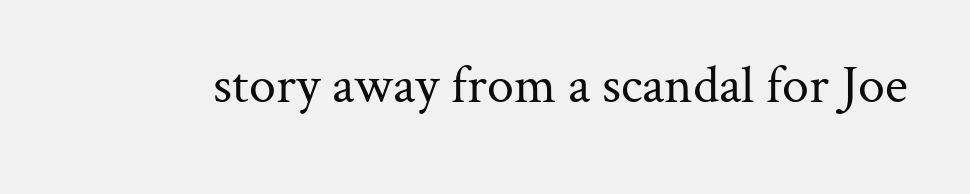story away from a scandal for Joe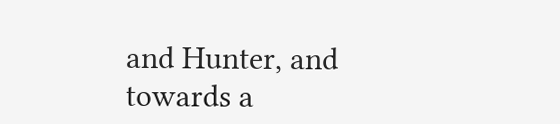and Hunter, and towards a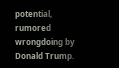potential, rumored wrongdoing by Donald Trump.